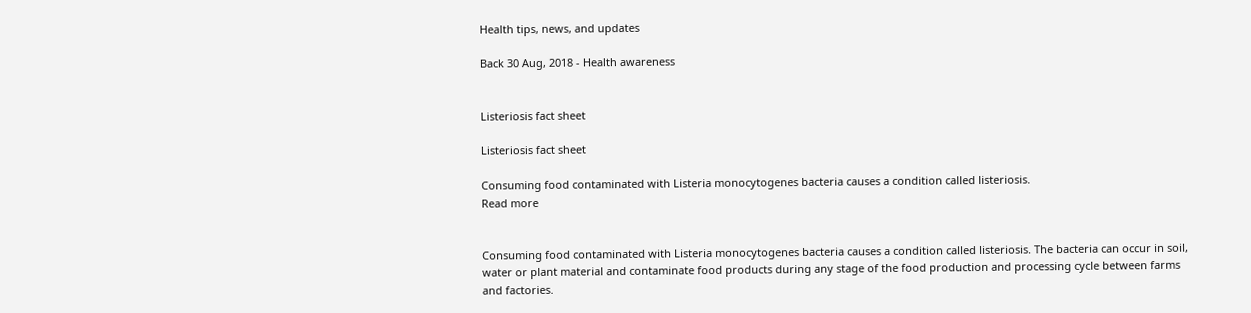Health tips, news, and updates

Back 30 Aug, 2018 - Health awareness


Listeriosis fact sheet

Listeriosis fact sheet

Consuming food contaminated with Listeria monocytogenes bacteria causes a condition called listeriosis.
Read more


Consuming food contaminated with Listeria monocytogenes bacteria causes a condition called listeriosis. The bacteria can occur in soil, water or plant material and contaminate food products during any stage of the food production and processing cycle between farms and factories.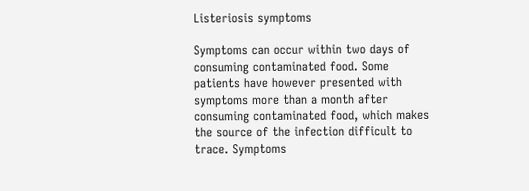Listeriosis symptoms

Symptoms can occur within two days of consuming contaminated food. Some patients have however presented with symptoms more than a month after consuming contaminated food, which makes the source of the infection difficult to trace. Symptoms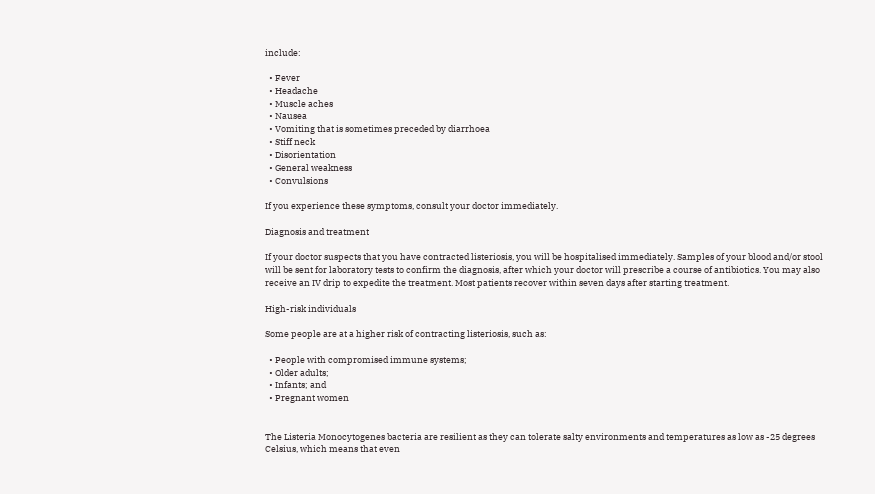include:

  • Fever
  • Headache
  • Muscle aches
  • Nausea
  • Vomiting that is sometimes preceded by diarrhoea
  • Stiff neck
  • Disorientation
  • General weakness
  • Convulsions

If you experience these symptoms, consult your doctor immediately.

Diagnosis and treatment

If your doctor suspects that you have contracted listeriosis, you will be hospitalised immediately. Samples of your blood and/or stool will be sent for laboratory tests to confirm the diagnosis, after which your doctor will prescribe a course of antibiotics. You may also receive an IV drip to expedite the treatment. Most patients recover within seven days after starting treatment.

High-risk individuals

Some people are at a higher risk of contracting listeriosis, such as:

  • People with compromised immune systems;
  • Older adults;
  • Infants; and
  • Pregnant women


The Listeria Monocytogenes bacteria are resilient as they can tolerate salty environments and temperatures as low as -25 degrees Celsius, which means that even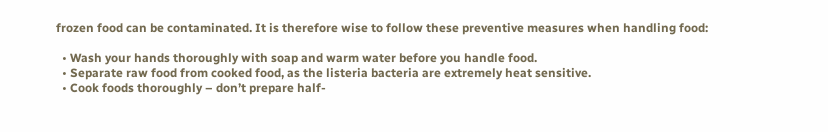frozen food can be contaminated. It is therefore wise to follow these preventive measures when handling food:

  • Wash your hands thoroughly with soap and warm water before you handle food.
  • Separate raw food from cooked food, as the listeria bacteria are extremely heat sensitive.
  • Cook foods thoroughly – don’t prepare half-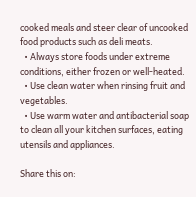cooked meals and steer clear of uncooked food products such as deli meats.
  • Always store foods under extreme conditions, either frozen or well-heated.
  • Use clean water when rinsing fruit and vegetables.
  • Use warm water and antibacterial soap to clean all your kitchen surfaces, eating utensils and appliances.

Share this on: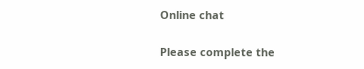Online chat

Please complete the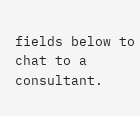fields below to chat to a consultant.